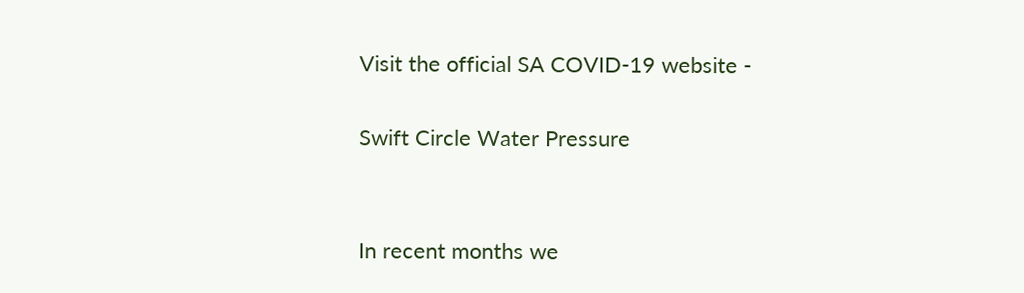Visit the official SA COVID-19 website -

Swift Circle Water Pressure


In recent months we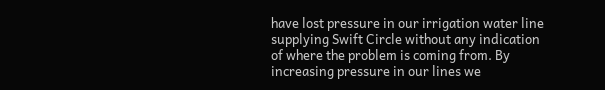have lost pressure in our irrigation water line supplying Swift Circle without any indication of where the problem is coming from. By increasing pressure in our lines we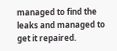managed to find the leaks and managed to get it repaired.